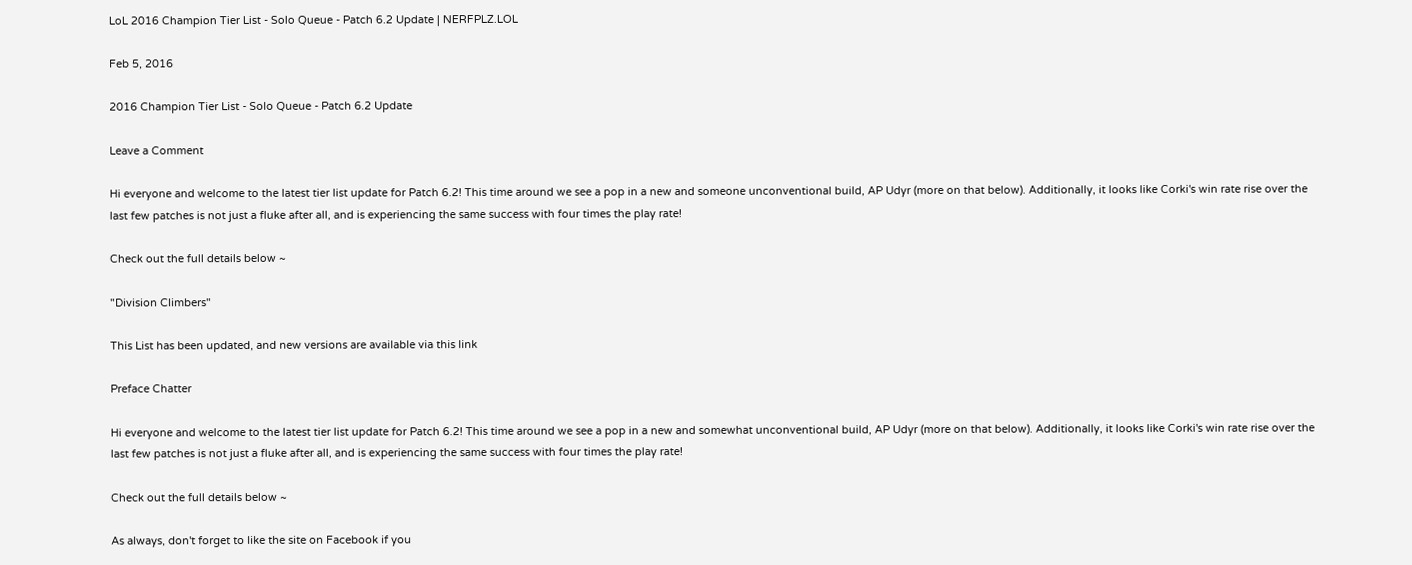LoL 2016 Champion Tier List - Solo Queue - Patch 6.2 Update | NERFPLZ.LOL

Feb 5, 2016

2016 Champion Tier List - Solo Queue - Patch 6.2 Update

Leave a Comment

Hi everyone and welcome to the latest tier list update for Patch 6.2! This time around we see a pop in a new and someone unconventional build, AP Udyr (more on that below). Additionally, it looks like Corki's win rate rise over the last few patches is not just a fluke after all, and is experiencing the same success with four times the play rate!

Check out the full details below ~

"Division Climbers"

This List has been updated, and new versions are available via this link

Preface Chatter

Hi everyone and welcome to the latest tier list update for Patch 6.2! This time around we see a pop in a new and somewhat unconventional build, AP Udyr (more on that below). Additionally, it looks like Corki's win rate rise over the last few patches is not just a fluke after all, and is experiencing the same success with four times the play rate!

Check out the full details below ~

As always, don't forget to like the site on Facebook if you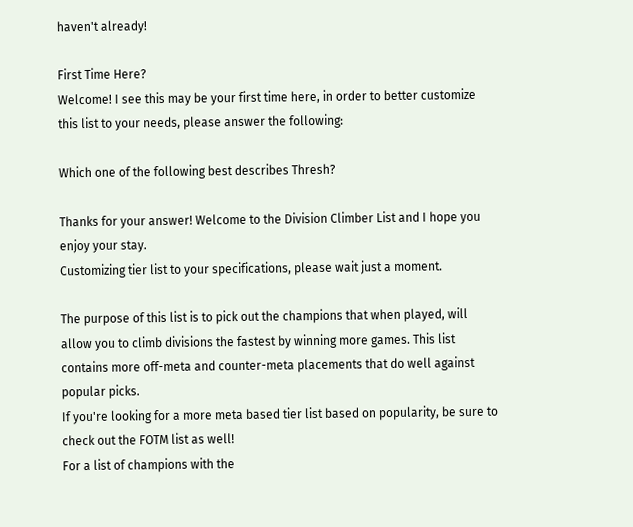haven't already!

First Time Here?
Welcome! I see this may be your first time here, in order to better customize this list to your needs, please answer the following:

Which one of the following best describes Thresh?

Thanks for your answer! Welcome to the Division Climber List and I hope you enjoy your stay.
Customizing tier list to your specifications, please wait just a moment.

The purpose of this list is to pick out the champions that when played, will allow you to climb divisions the fastest by winning more games. This list contains more off-meta and counter-meta placements that do well against popular picks.
If you're looking for a more meta based tier list based on popularity, be sure to check out the FOTM list as well!
For a list of champions with the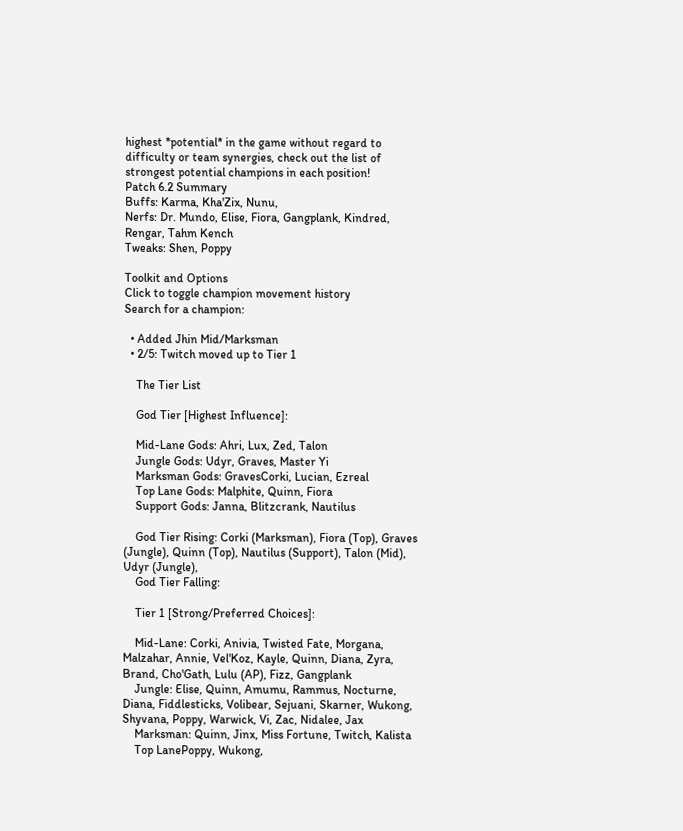highest *potential* in the game without regard to difficulty or team synergies, check out the list of strongest potential champions in each position!
Patch 6.2 Summary
Buffs: Karma, Kha'Zix, Nunu,
Nerfs: Dr. Mundo, Elise, Fiora, Gangplank, Kindred, Rengar, Tahm Kench
Tweaks: Shen, Poppy

Toolkit and Options
Click to toggle champion movement history
Search for a champion:

  • Added Jhin Mid/Marksman
  • 2/5: Twitch moved up to Tier 1

    The Tier List

    God Tier [Highest Influence]:

    Mid-Lane Gods: Ahri, Lux, Zed, Talon
    Jungle Gods: Udyr, Graves, Master Yi
    Marksman Gods: GravesCorki, Lucian, Ezreal
    Top Lane Gods: Malphite, Quinn, Fiora
    Support Gods: Janna, Blitzcrank, Nautilus

    God Tier Rising: Corki (Marksman), Fiora (Top), Graves (Jungle), Quinn (Top), Nautilus (Support), Talon (Mid), Udyr (Jungle),
    God Tier Falling:

    Tier 1 [Strong/Preferred Choices]:

    Mid-Lane: Corki, Anivia, Twisted Fate, Morgana, Malzahar, Annie, Vel'Koz, Kayle, Quinn, Diana, Zyra, Brand, Cho'Gath, Lulu (AP), Fizz, Gangplank
    Jungle: Elise, Quinn, Amumu, Rammus, Nocturne, Diana, Fiddlesticks, Volibear, Sejuani, Skarner, Wukong, Shyvana, Poppy, Warwick, Vi, Zac, Nidalee, Jax
    Marksman: Quinn, Jinx, Miss Fortune, Twitch, Kalista
    Top LanePoppy, Wukong,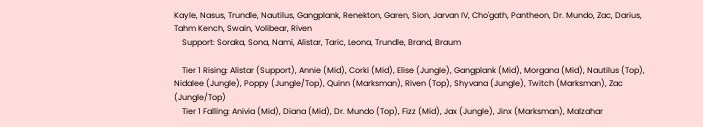Kayle, Nasus, Trundle, Nautilus, Gangplank, Renekton, Garen, Sion, Jarvan IV, Cho'gath, Pantheon, Dr. Mundo, Zac, Darius, Tahm Kench, Swain, Volibear, Riven
    Support: Soraka, Sona, Nami, Alistar, Taric, Leona, Trundle, Brand, Braum

    Tier 1 Rising: Alistar (Support), Annie (Mid), Corki (Mid), Elise (Jungle), Gangplank (Mid), Morgana (Mid), Nautilus (Top),  Nidalee (Jungle), Poppy (Jungle/Top), Quinn (Marksman), Riven (Top), Shyvana (Jungle), Twitch (Marksman), Zac (Jungle/Top)
    Tier 1 Falling: Anivia (Mid), Diana (Mid), Dr. Mundo (Top), Fizz (Mid), Jax (Jungle), Jinx (Marksman), Malzahar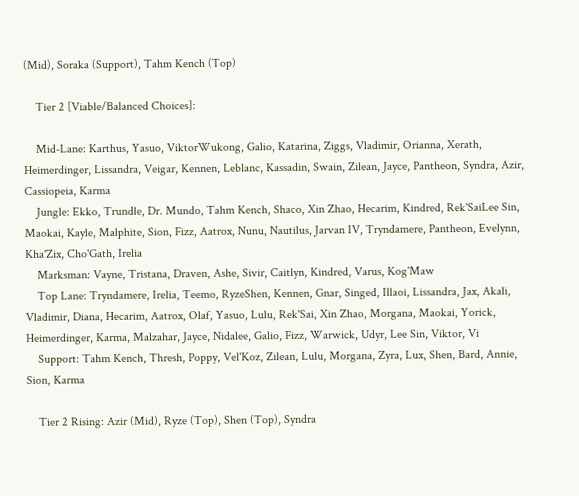(Mid), Soraka (Support), Tahm Kench (Top)

    Tier 2 [Viable/Balanced Choices]:

    Mid-Lane: Karthus, Yasuo, ViktorWukong, Galio, Katarina, Ziggs, Vladimir, Orianna, Xerath, Heimerdinger, Lissandra, Veigar, Kennen, Leblanc, Kassadin, Swain, Zilean, Jayce, Pantheon, Syndra, Azir, Cassiopeia, Karma
    Jungle: Ekko, Trundle, Dr. Mundo, Tahm Kench, Shaco, Xin Zhao, Hecarim, Kindred, Rek'SaiLee Sin, Maokai, Kayle, Malphite, Sion, Fizz, Aatrox, Nunu, Nautilus, Jarvan IV, Tryndamere, Pantheon, Evelynn, Kha'Zix, Cho'Gath, Irelia
    Marksman: Vayne, Tristana, Draven, Ashe, Sivir, Caitlyn, Kindred, Varus, Kog'Maw
    Top Lane: Tryndamere, Irelia, Teemo, RyzeShen, Kennen, Gnar, Singed, Illaoi, Lissandra, Jax, Akali, Vladimir, Diana, Hecarim, Aatrox, Olaf, Yasuo, Lulu, Rek'Sai, Xin Zhao, Morgana, Maokai, Yorick, Heimerdinger, Karma, Malzahar, Jayce, Nidalee, Galio, Fizz, Warwick, Udyr, Lee Sin, Viktor, Vi
    Support: Tahm Kench, Thresh, Poppy, Vel'Koz, Zilean, Lulu, Morgana, Zyra, Lux, Shen, Bard, Annie, Sion, Karma

    Tier 2 Rising: Azir (Mid), Ryze (Top), Shen (Top), Syndra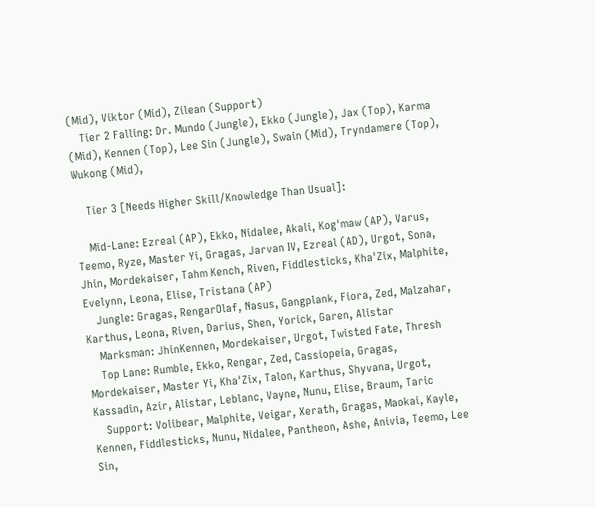(Mid), Viktor (Mid), Zilean (Support)
    Tier 2 Falling: Dr. Mundo (Jungle), Ekko (Jungle), Jax (Top), Karma (Mid), Kennen (Top), Lee Sin (Jungle), Swain (Mid), Tryndamere (Top), Wukong (Mid),

    Tier 3 [Needs Higher Skill/Knowledge Than Usual]:

    Mid-Lane: Ezreal (AP), Ekko, Nidalee, Akali, Kog'maw (AP), Varus, Teemo, Ryze, Master Yi, Gragas, Jarvan IV, Ezreal (AD), Urgot, Sona, Jhin, Mordekaiser, Tahm Kench, Riven, Fiddlesticks, Kha'Zix, Malphite, Evelynn, Leona, Elise, Tristana (AP)
    Jungle: Gragas, RengarOlaf, Nasus, Gangplank, Fiora, Zed, Malzahar, Karthus, Leona, Riven, Darius, Shen, Yorick, Garen, Alistar
    Marksman: JhinKennen, Mordekaiser, Urgot, Twisted Fate, Thresh
    Top Lane: Rumble, Ekko, Rengar, Zed, Cassiopeia, Gragas, Mordekaiser, Master Yi, Kha'Zix, Talon, Karthus, Shyvana, Urgot, Kassadin, Azir, Alistar, Leblanc, Vayne, Nunu, Elise, Braum, Taric
    Support: Volibear, Malphite, Veigar, Xerath, Gragas, Maokai, Kayle, Kennen, Fiddlesticks, Nunu, Nidalee, Pantheon, Ashe, Anivia, Teemo, Lee Sin,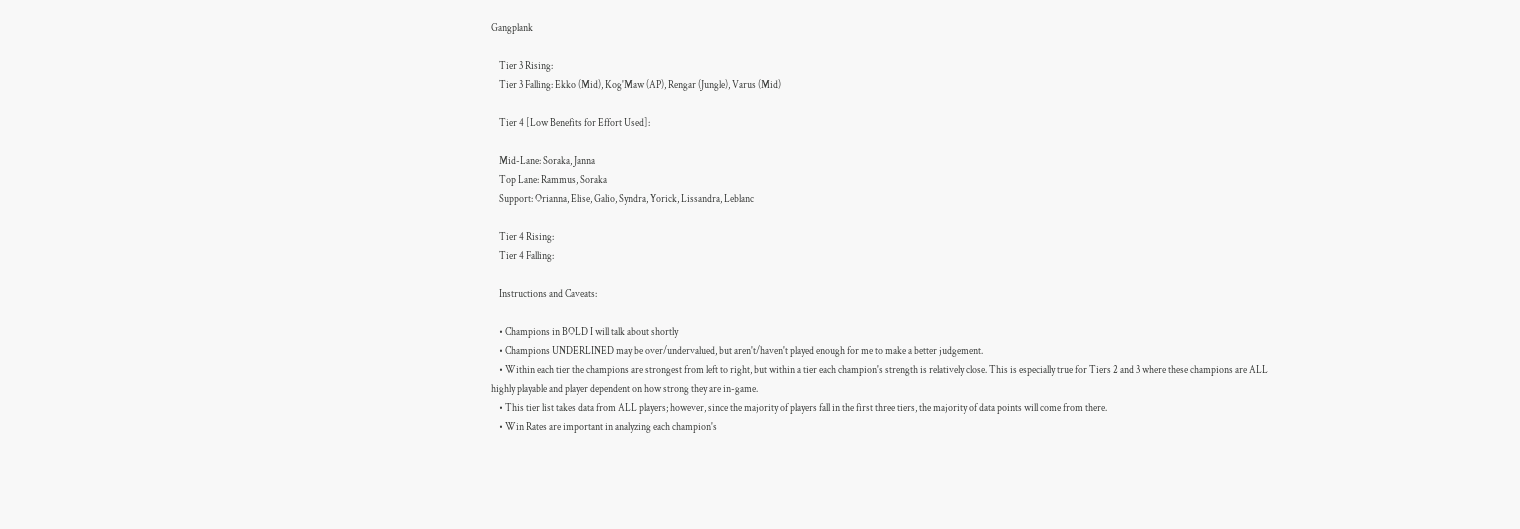Gangplank

    Tier 3 Rising:
    Tier 3 Falling: Ekko (Mid), Kog'Maw (AP), Rengar (Jungle), Varus (Mid)

    Tier 4 [Low Benefits for Effort Used]:

    Mid-Lane: Soraka, Janna
    Top Lane: Rammus, Soraka
    Support: Orianna, Elise, Galio, Syndra, Yorick, Lissandra, Leblanc

    Tier 4 Rising:
    Tier 4 Falling:

    Instructions and Caveats:

    • Champions in BOLD I will talk about shortly
    • Champions UNDERLINED may be over/undervalued, but aren't/haven't played enough for me to make a better judgement.
    • Within each tier the champions are strongest from left to right, but within a tier each champion's strength is relatively close. This is especially true for Tiers 2 and 3 where these champions are ALL highly playable and player dependent on how strong they are in-game.
    • This tier list takes data from ALL players; however, since the majority of players fall in the first three tiers, the majority of data points will come from there.
    • Win Rates are important in analyzing each champion's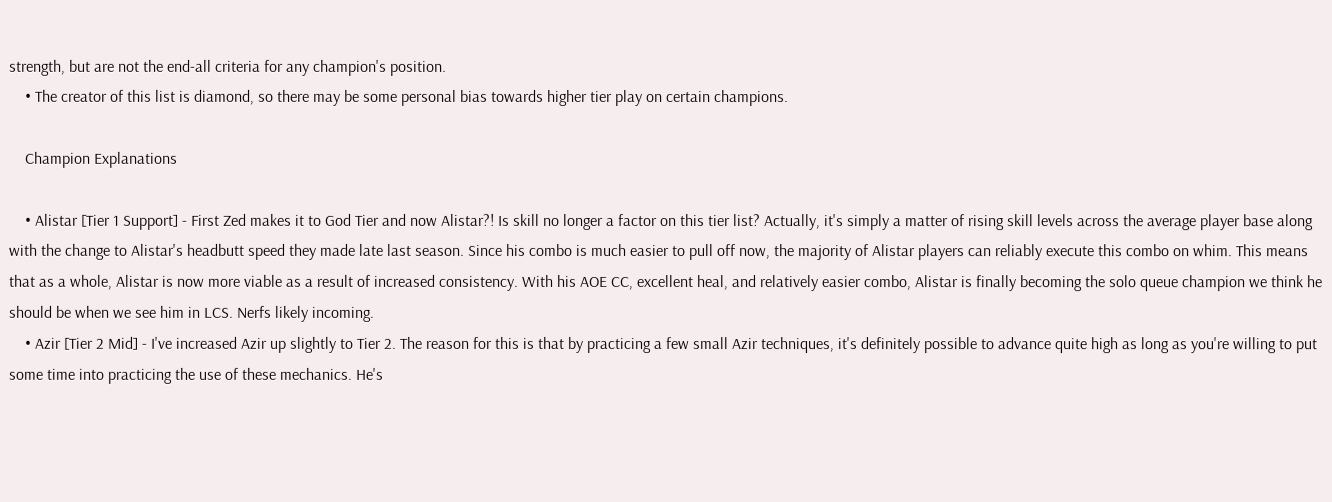strength, but are not the end-all criteria for any champion's position.
    • The creator of this list is diamond, so there may be some personal bias towards higher tier play on certain champions.

    Champion Explanations

    • Alistar [Tier 1 Support] - First Zed makes it to God Tier and now Alistar?! Is skill no longer a factor on this tier list? Actually, it's simply a matter of rising skill levels across the average player base along with the change to Alistar's headbutt speed they made late last season. Since his combo is much easier to pull off now, the majority of Alistar players can reliably execute this combo on whim. This means that as a whole, Alistar is now more viable as a result of increased consistency. With his AOE CC, excellent heal, and relatively easier combo, Alistar is finally becoming the solo queue champion we think he should be when we see him in LCS. Nerfs likely incoming.
    • Azir [Tier 2 Mid] - I've increased Azir up slightly to Tier 2. The reason for this is that by practicing a few small Azir techniques, it's definitely possible to advance quite high as long as you're willing to put some time into practicing the use of these mechanics. He's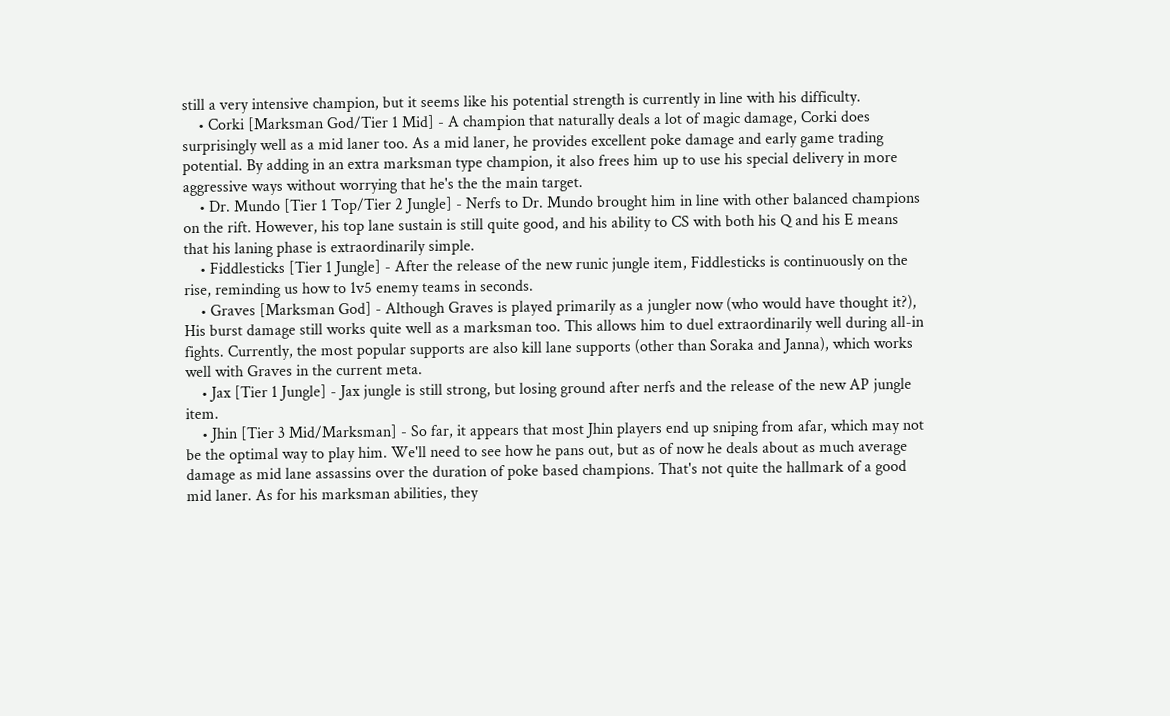still a very intensive champion, but it seems like his potential strength is currently in line with his difficulty.
    • Corki [Marksman God/Tier 1 Mid] - A champion that naturally deals a lot of magic damage, Corki does surprisingly well as a mid laner too. As a mid laner, he provides excellent poke damage and early game trading potential. By adding in an extra marksman type champion, it also frees him up to use his special delivery in more aggressive ways without worrying that he's the the main target.
    • Dr. Mundo [Tier 1 Top/Tier 2 Jungle] - Nerfs to Dr. Mundo brought him in line with other balanced champions on the rift. However, his top lane sustain is still quite good, and his ability to CS with both his Q and his E means that his laning phase is extraordinarily simple.
    • Fiddlesticks [Tier 1 Jungle] - After the release of the new runic jungle item, Fiddlesticks is continuously on the rise, reminding us how to 1v5 enemy teams in seconds.
    • Graves [Marksman God] - Although Graves is played primarily as a jungler now (who would have thought it?), His burst damage still works quite well as a marksman too. This allows him to duel extraordinarily well during all-in fights. Currently, the most popular supports are also kill lane supports (other than Soraka and Janna), which works well with Graves in the current meta.
    • Jax [Tier 1 Jungle] - Jax jungle is still strong, but losing ground after nerfs and the release of the new AP jungle item.
    • Jhin [Tier 3 Mid/Marksman] - So far, it appears that most Jhin players end up sniping from afar, which may not be the optimal way to play him. We'll need to see how he pans out, but as of now he deals about as much average damage as mid lane assassins over the duration of poke based champions. That's not quite the hallmark of a good mid laner. As for his marksman abilities, they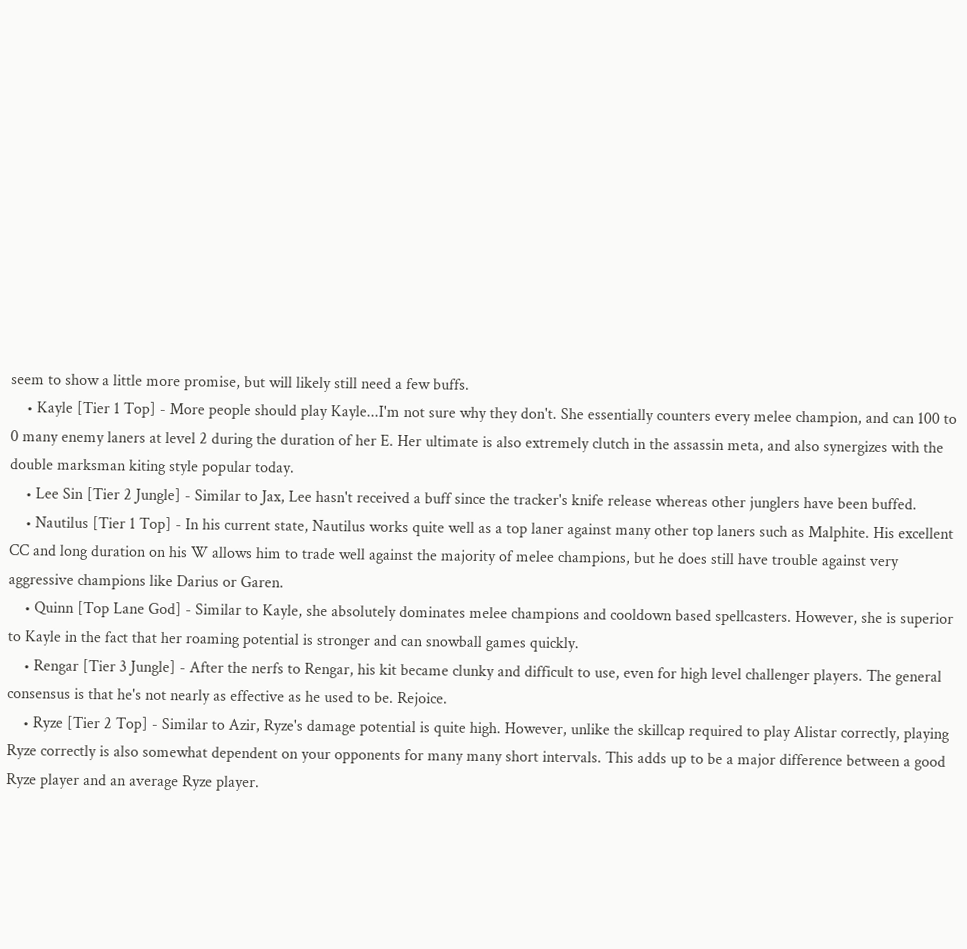seem to show a little more promise, but will likely still need a few buffs.
    • Kayle [Tier 1 Top] - More people should play Kayle...I'm not sure why they don't. She essentially counters every melee champion, and can 100 to 0 many enemy laners at level 2 during the duration of her E. Her ultimate is also extremely clutch in the assassin meta, and also synergizes with the double marksman kiting style popular today.
    • Lee Sin [Tier 2 Jungle] - Similar to Jax, Lee hasn't received a buff since the tracker's knife release whereas other junglers have been buffed.
    • Nautilus [Tier 1 Top] - In his current state, Nautilus works quite well as a top laner against many other top laners such as Malphite. His excellent CC and long duration on his W allows him to trade well against the majority of melee champions, but he does still have trouble against very aggressive champions like Darius or Garen.
    • Quinn [Top Lane God] - Similar to Kayle, she absolutely dominates melee champions and cooldown based spellcasters. However, she is superior to Kayle in the fact that her roaming potential is stronger and can snowball games quickly.
    • Rengar [Tier 3 Jungle] - After the nerfs to Rengar, his kit became clunky and difficult to use, even for high level challenger players. The general consensus is that he's not nearly as effective as he used to be. Rejoice.
    • Ryze [Tier 2 Top] - Similar to Azir, Ryze's damage potential is quite high. However, unlike the skillcap required to play Alistar correctly, playing Ryze correctly is also somewhat dependent on your opponents for many many short intervals. This adds up to be a major difference between a good Ryze player and an average Ryze player.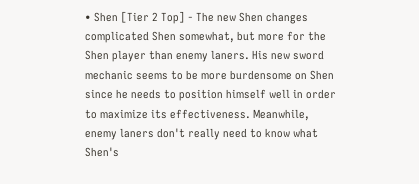• Shen [Tier 2 Top] - The new Shen changes complicated Shen somewhat, but more for the Shen player than enemy laners. His new sword mechanic seems to be more burdensome on Shen since he needs to position himself well in order to maximize its effectiveness. Meanwhile, enemy laners don't really need to know what Shen's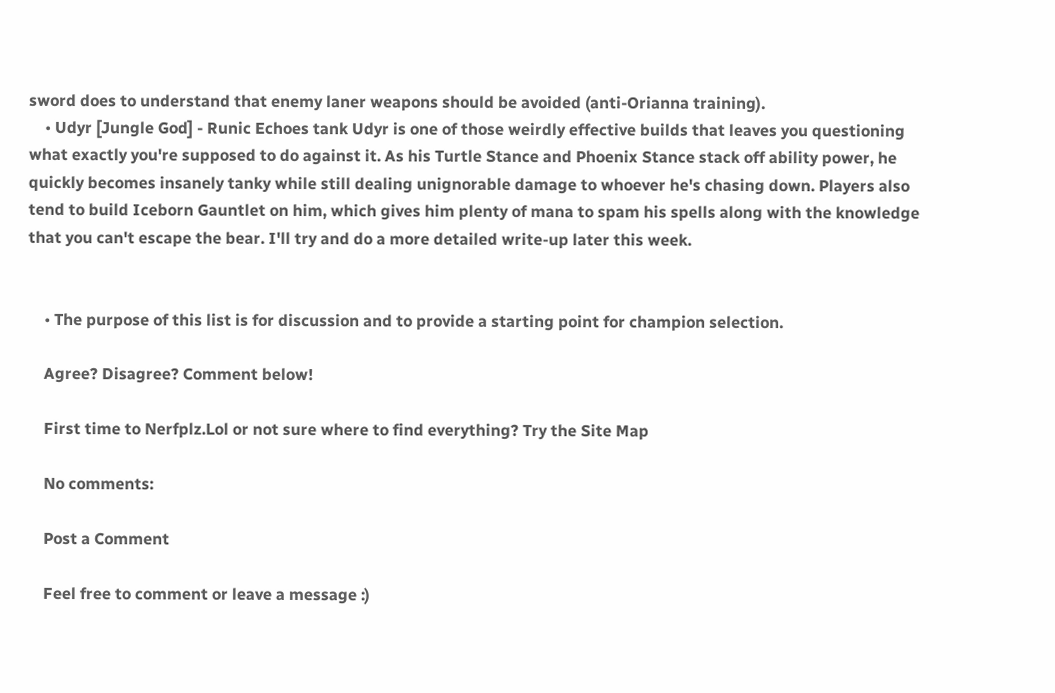sword does to understand that enemy laner weapons should be avoided (anti-Orianna training).
    • Udyr [Jungle God] - Runic Echoes tank Udyr is one of those weirdly effective builds that leaves you questioning what exactly you're supposed to do against it. As his Turtle Stance and Phoenix Stance stack off ability power, he quickly becomes insanely tanky while still dealing unignorable damage to whoever he's chasing down. Players also tend to build Iceborn Gauntlet on him, which gives him plenty of mana to spam his spells along with the knowledge that you can't escape the bear. I'll try and do a more detailed write-up later this week.


    • The purpose of this list is for discussion and to provide a starting point for champion selection.

    Agree? Disagree? Comment below!

    First time to Nerfplz.Lol or not sure where to find everything? Try the Site Map

    No comments:

    Post a Comment

    Feel free to comment or leave a message :)